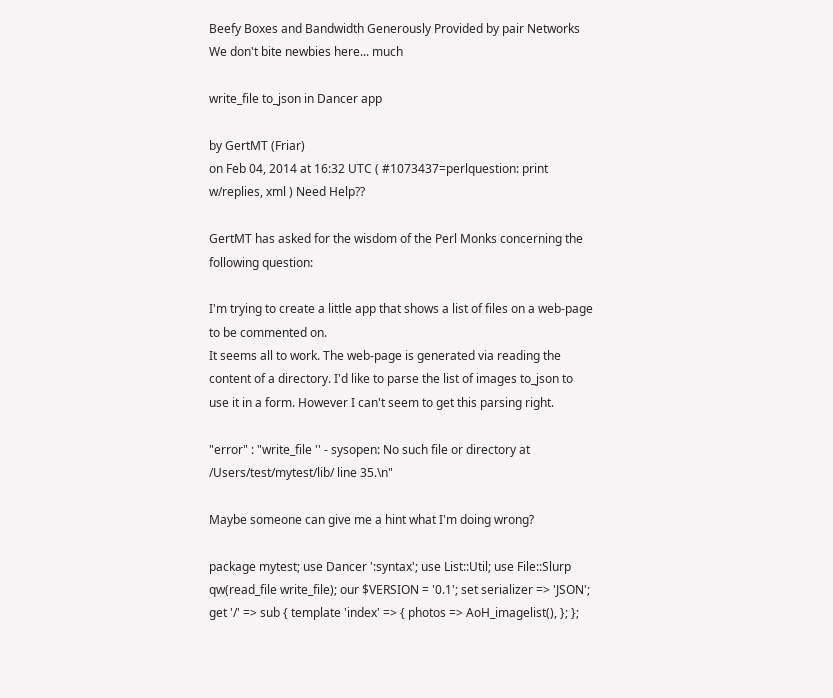Beefy Boxes and Bandwidth Generously Provided by pair Networks
We don't bite newbies here... much

write_file to_json in Dancer app

by GertMT (Friar)
on Feb 04, 2014 at 16:32 UTC ( #1073437=perlquestion: print w/replies, xml ) Need Help??

GertMT has asked for the wisdom of the Perl Monks concerning the following question:

I'm trying to create a little app that shows a list of files on a web-page to be commented on.
It seems all to work. The web-page is generated via reading the content of a directory. I'd like to parse the list of images to_json to use it in a form. However I can't seem to get this parsing right.

"error" : "write_file '' - sysopen: No such file or directory at /Users/test/mytest/lib/ line 35.\n"

Maybe someone can give me a hint what I'm doing wrong?

package mytest; use Dancer ':syntax'; use List::Util; use File::Slurp qw(read_file write_file); our $VERSION = '0.1'; set serializer => 'JSON'; get '/' => sub { template 'index' => { photos => AoH_imagelist(), }; };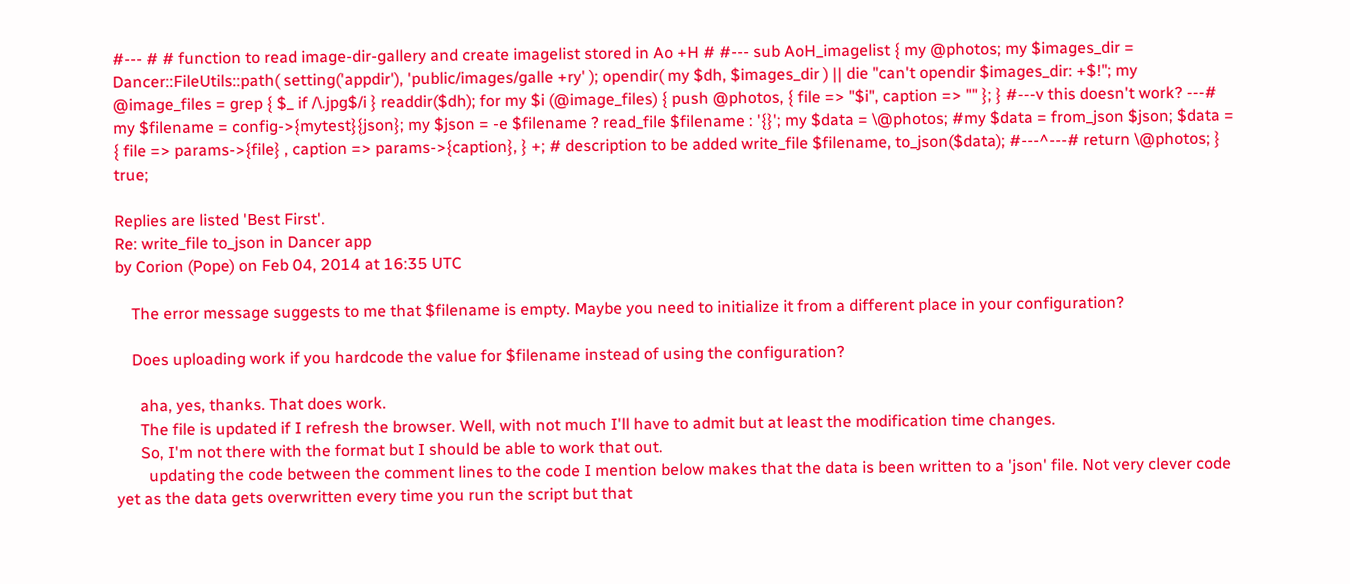#--- # # function to read image-dir-gallery and create imagelist stored in Ao +H # #--- sub AoH_imagelist { my @photos; my $images_dir = Dancer::FileUtils::path( setting('appdir'), 'public/images/galle +ry' ); opendir( my $dh, $images_dir ) || die "can't opendir $images_dir: +$!"; my @image_files = grep { $_ if /\.jpg$/i } readdir($dh); for my $i (@image_files) { push @photos, { file => "$i", caption => "" }; } #---v this doesn't work? ---# my $filename = config->{mytest}{json}; my $json = -e $filename ? read_file $filename : '{}'; my $data = \@photos; #my $data = from_json $json; $data = { file => params->{file} , caption => params->{caption}, } +; # description to be added write_file $filename, to_json($data); #---^---# return \@photos; } true;

Replies are listed 'Best First'.
Re: write_file to_json in Dancer app
by Corion (Pope) on Feb 04, 2014 at 16:35 UTC

    The error message suggests to me that $filename is empty. Maybe you need to initialize it from a different place in your configuration?

    Does uploading work if you hardcode the value for $filename instead of using the configuration?

      aha, yes, thanks. That does work.
      The file is updated if I refresh the browser. Well, with not much I'll have to admit but at least the modification time changes.
      So, I'm not there with the format but I should be able to work that out.
        updating the code between the comment lines to the code I mention below makes that the data is been written to a 'json' file. Not very clever code yet as the data gets overwritten every time you run the script but that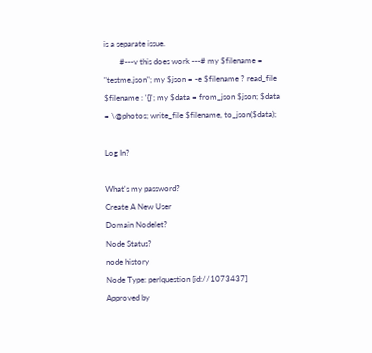is a separate issue.
        #---v this does work ---# my $filename = "testme.json"; my $json = -e $filename ? read_file $filename : '{}'; my $data = from_json $json; $data = \@photos; write_file $filename, to_json($data);

Log In?

What's my password?
Create A New User
Domain Nodelet?
Node Status?
node history
Node Type: perlquestion [id://1073437]
Approved by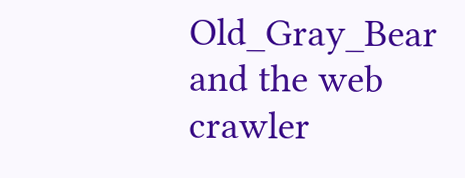Old_Gray_Bear
and the web crawler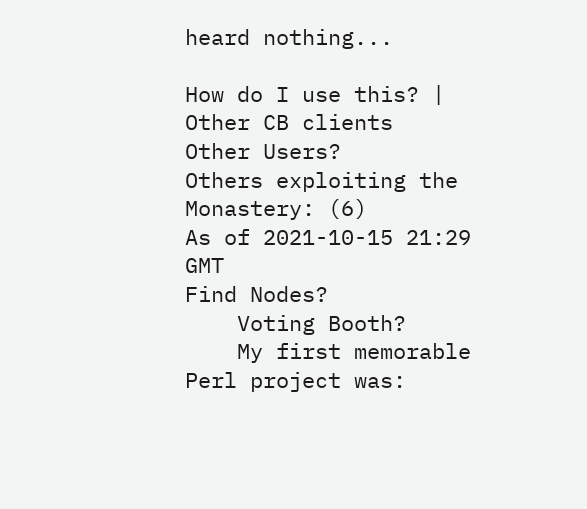heard nothing...

How do I use this? | Other CB clients
Other Users?
Others exploiting the Monastery: (6)
As of 2021-10-15 21:29 GMT
Find Nodes?
    Voting Booth?
    My first memorable Perl project was: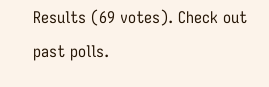Results (69 votes). Check out past polls.